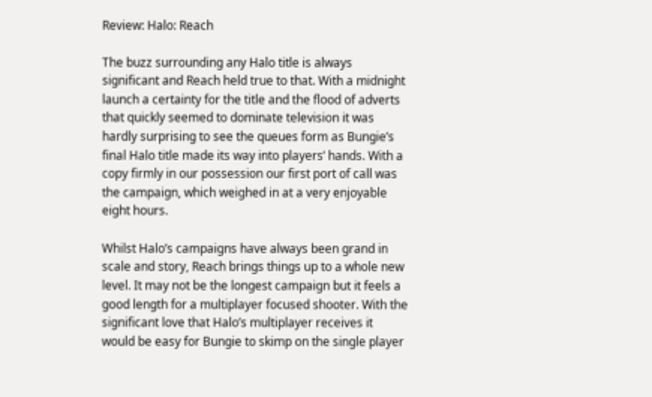Review: Halo: Reach

The buzz surrounding any Halo title is always significant and Reach held true to that. With a midnight launch a certainty for the title and the flood of adverts that quickly seemed to dominate television it was hardly surprising to see the queues form as Bungie’s final Halo title made its way into players’ hands. With a copy firmly in our possession our first port of call was the campaign, which weighed in at a very enjoyable eight hours.

Whilst Halo’s campaigns have always been grand in scale and story, Reach brings things up to a whole new level. It may not be the longest campaign but it feels a good length for a multiplayer focused shooter. With the significant love that Halo’s multiplayer receives it would be easy for Bungie to skimp on the single player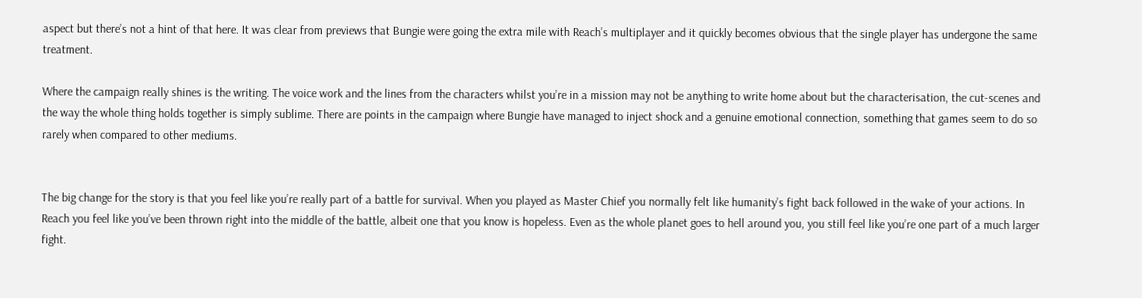aspect but there’s not a hint of that here. It was clear from previews that Bungie were going the extra mile with Reach’s multiplayer and it quickly becomes obvious that the single player has undergone the same treatment.

Where the campaign really shines is the writing. The voice work and the lines from the characters whilst you’re in a mission may not be anything to write home about but the characterisation, the cut-scenes and the way the whole thing holds together is simply sublime. There are points in the campaign where Bungie have managed to inject shock and a genuine emotional connection, something that games seem to do so rarely when compared to other mediums.


The big change for the story is that you feel like you’re really part of a battle for survival. When you played as Master Chief you normally felt like humanity’s fight back followed in the wake of your actions. In Reach you feel like you’ve been thrown right into the middle of the battle, albeit one that you know is hopeless. Even as the whole planet goes to hell around you, you still feel like you’re one part of a much larger fight.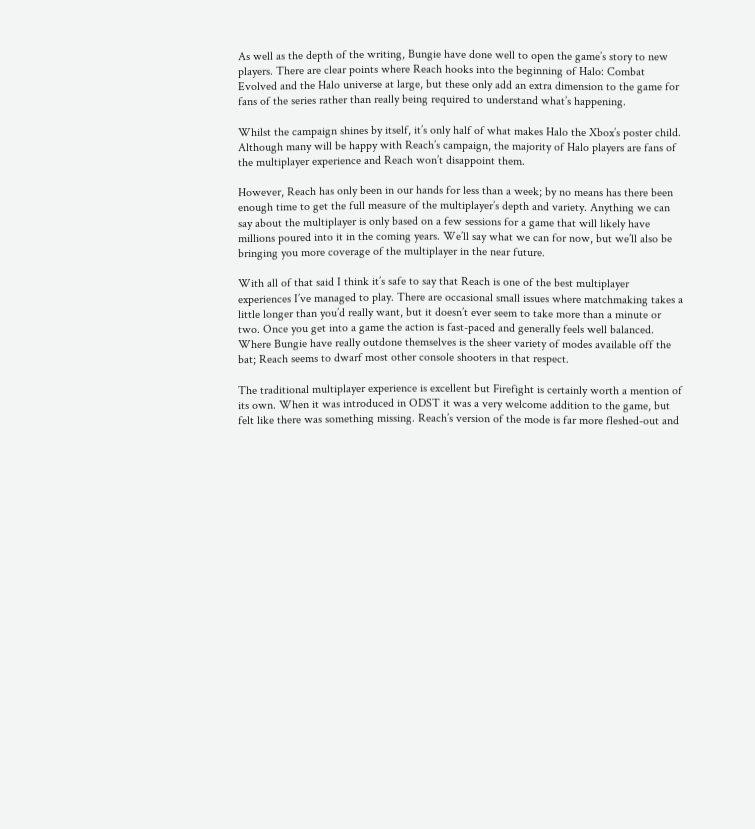As well as the depth of the writing, Bungie have done well to open the game’s story to new players. There are clear points where Reach hooks into the beginning of Halo: Combat Evolved and the Halo universe at large, but these only add an extra dimension to the game for fans of the series rather than really being required to understand what’s happening.

Whilst the campaign shines by itself, it’s only half of what makes Halo the Xbox’s poster child. Although many will be happy with Reach’s campaign, the majority of Halo players are fans of the multiplayer experience and Reach won’t disappoint them.

However, Reach has only been in our hands for less than a week; by no means has there been enough time to get the full measure of the multiplayer’s depth and variety. Anything we can say about the multiplayer is only based on a few sessions for a game that will likely have millions poured into it in the coming years. We’ll say what we can for now, but we’ll also be bringing you more coverage of the multiplayer in the near future.

With all of that said I think it’s safe to say that Reach is one of the best multiplayer experiences I’ve managed to play. There are occasional small issues where matchmaking takes a little longer than you’d really want, but it doesn’t ever seem to take more than a minute or two. Once you get into a game the action is fast-paced and generally feels well balanced. Where Bungie have really outdone themselves is the sheer variety of modes available off the bat; Reach seems to dwarf most other console shooters in that respect.

The traditional multiplayer experience is excellent but Firefight is certainly worth a mention of its own. When it was introduced in ODST it was a very welcome addition to the game, but felt like there was something missing. Reach’s version of the mode is far more fleshed-out and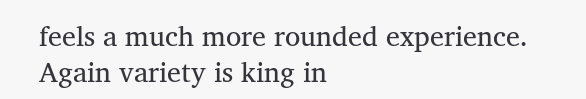feels a much more rounded experience. Again variety is king in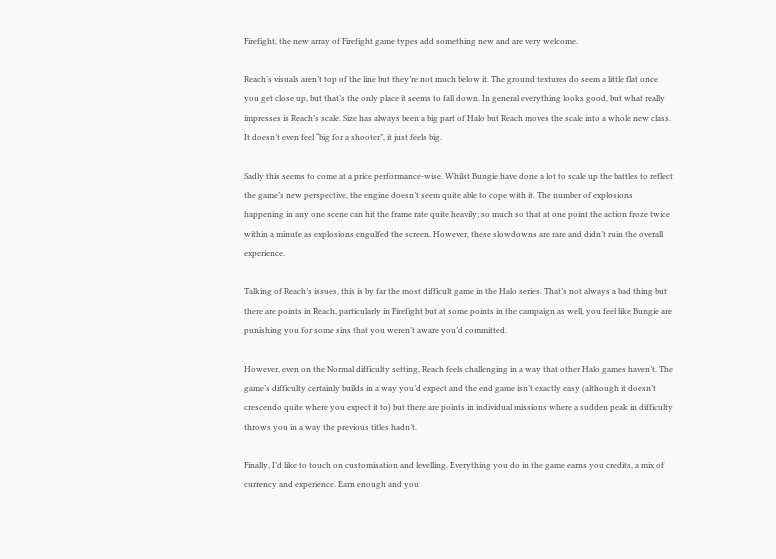Firefight, the new array of Firefight game types add something new and are very welcome.

Reach’s visuals aren’t top of the line but they’re not much below it. The ground textures do seem a little flat once you get close up, but that’s the only place it seems to fall down. In general everything looks good, but what really impresses is Reach’s scale. Size has always been a big part of Halo but Reach moves the scale into a whole new class. It doesn’t even feel “big for a shooter”, it just feels big.

Sadly this seems to come at a price performance-wise. Whilst Bungie have done a lot to scale up the battles to reflect the game’s new perspective, the engine doesn’t seem quite able to cope with it. The number of explosions happening in any one scene can hit the frame rate quite heavily; so much so that at one point the action froze twice within a minute as explosions engulfed the screen. However, these slowdowns are rare and didn’t ruin the overall experience.

Talking of Reach’s issues, this is by far the most difficult game in the Halo series. That’s not always a bad thing but there are points in Reach, particularly in Firefight but at some points in the campaign as well, you feel like Bungie are punishing you for some sins that you weren’t aware you’d committed.

However, even on the Normal difficulty setting, Reach feels challenging in a way that other Halo games haven’t. The game’s difficulty certainly builds in a way you’d expect and the end game isn’t exactly easy (although it doesn’t crescendo quite where you expect it to) but there are points in individual missions where a sudden peak in difficulty throws you in a way the previous titles hadn’t.

Finally, I’d like to touch on customisation and levelling. Everything you do in the game earns you credits, a mix of currency and experience. Earn enough and you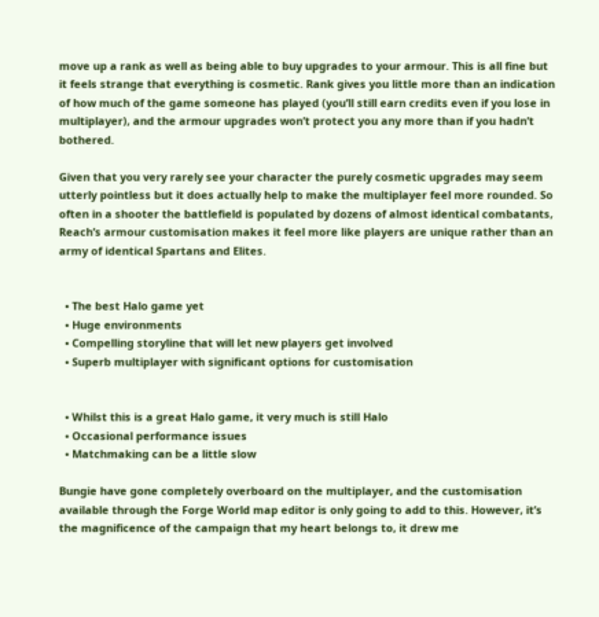move up a rank as well as being able to buy upgrades to your armour. This is all fine but it feels strange that everything is cosmetic. Rank gives you little more than an indication of how much of the game someone has played (you’ll still earn credits even if you lose in multiplayer), and the armour upgrades won’t protect you any more than if you hadn’t bothered.

Given that you very rarely see your character the purely cosmetic upgrades may seem utterly pointless but it does actually help to make the multiplayer feel more rounded. So often in a shooter the battlefield is populated by dozens of almost identical combatants, Reach’s armour customisation makes it feel more like players are unique rather than an army of identical Spartans and Elites.


  • The best Halo game yet
  • Huge environments
  • Compelling storyline that will let new players get involved
  • Superb multiplayer with significant options for customisation


  • Whilst this is a great Halo game, it very much is still Halo
  • Occasional performance issues
  • Matchmaking can be a little slow

Bungie have gone completely overboard on the multiplayer, and the customisation available through the Forge World map editor is only going to add to this. However, it’s the magnificence of the campaign that my heart belongs to, it drew me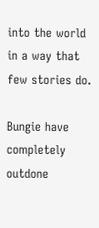into the world in a way that few stories do.

Bungie have completely outdone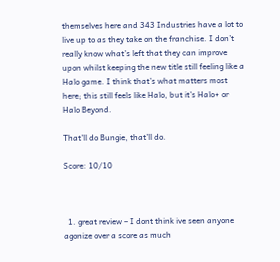themselves here and 343 Industries have a lot to live up to as they take on the franchise. I don’t really know what’s left that they can improve upon whilst keeping the new title still feeling like a Halo game. I think that’s what matters most here; this still feels like Halo, but it’s Halo+ or Halo Beyond.

That’ll do Bungie, that’ll do.

Score: 10/10



  1. great review – I dont think ive seen anyone agonize over a score as much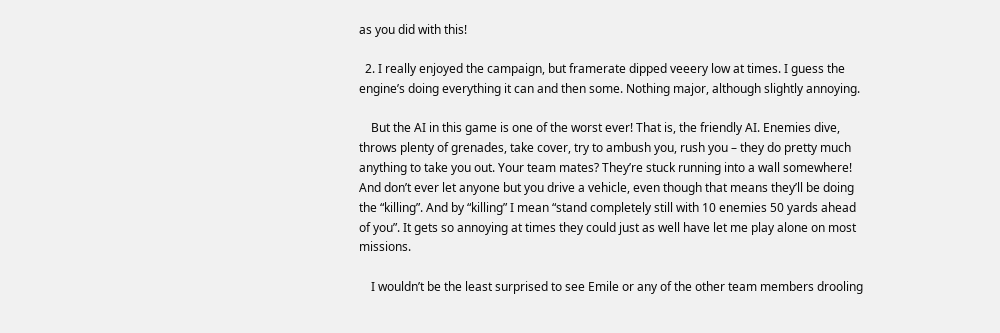as you did with this!

  2. I really enjoyed the campaign, but framerate dipped veeery low at times. I guess the engine’s doing everything it can and then some. Nothing major, although slightly annoying.

    But the AI in this game is one of the worst ever! That is, the friendly AI. Enemies dive, throws plenty of grenades, take cover, try to ambush you, rush you – they do pretty much anything to take you out. Your team mates? They’re stuck running into a wall somewhere! And don’t ever let anyone but you drive a vehicle, even though that means they’ll be doing the “killing”. And by “killing” I mean “stand completely still with 10 enemies 50 yards ahead of you”. It gets so annoying at times they could just as well have let me play alone on most missions.

    I wouldn’t be the least surprised to see Emile or any of the other team members drooling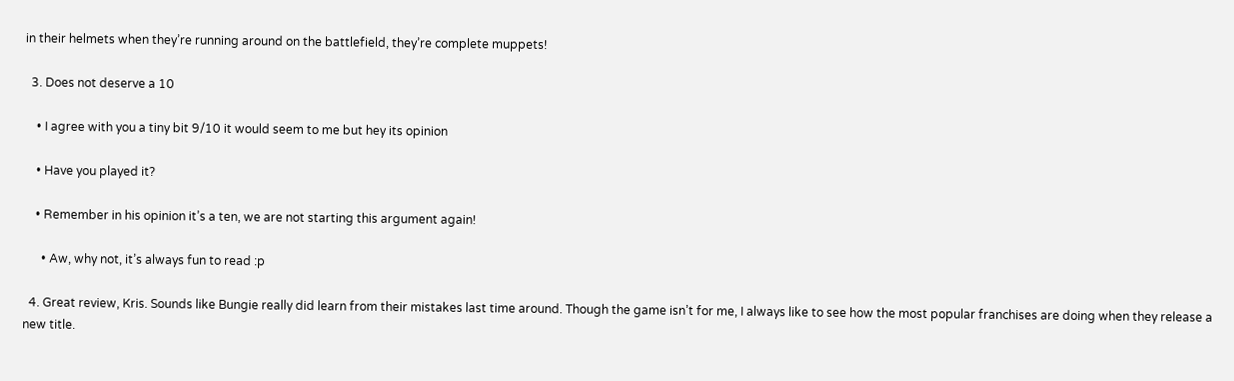in their helmets when they’re running around on the battlefield, they’re complete muppets!

  3. Does not deserve a 10

    • I agree with you a tiny bit 9/10 it would seem to me but hey its opinion

    • Have you played it?

    • Remember in his opinion it’s a ten, we are not starting this argument again!

      • Aw, why not, it’s always fun to read :p

  4. Great review, Kris. Sounds like Bungie really did learn from their mistakes last time around. Though the game isn’t for me, I always like to see how the most popular franchises are doing when they release a new title.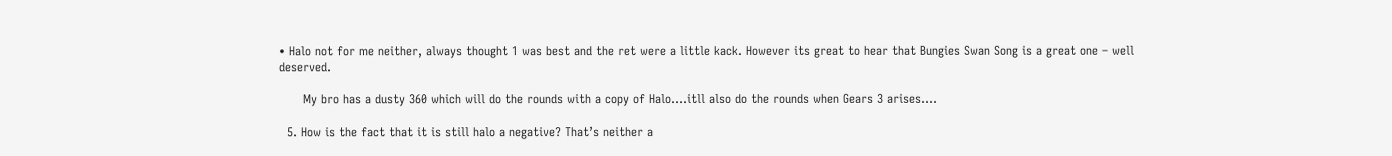• Halo not for me neither, always thought 1 was best and the ret were a little kack. However its great to hear that Bungies Swan Song is a great one – well deserved.

      My bro has a dusty 360 which will do the rounds with a copy of Halo….itll also do the rounds when Gears 3 arises….

  5. How is the fact that it is still halo a negative? That’s neither a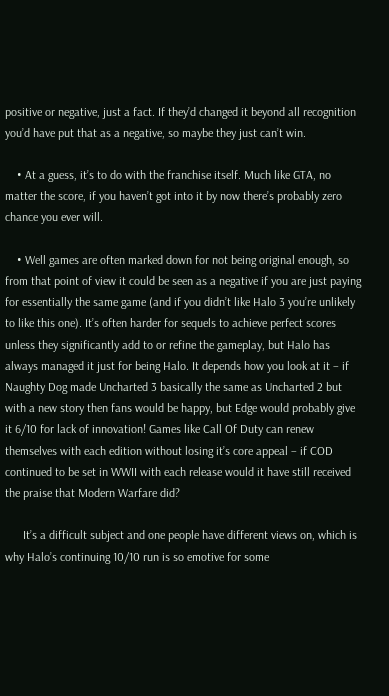positive or negative, just a fact. If they’d changed it beyond all recognition you’d have put that as a negative, so maybe they just can’t win.

    • At a guess, it’s to do with the franchise itself. Much like GTA, no matter the score, if you haven’t got into it by now there’s probably zero chance you ever will.

    • Well games are often marked down for not being original enough, so from that point of view it could be seen as a negative if you are just paying for essentially the same game (and if you didn’t like Halo 3 you’re unlikely to like this one). It’s often harder for sequels to achieve perfect scores unless they significantly add to or refine the gameplay, but Halo has always managed it just for being Halo. It depends how you look at it – if Naughty Dog made Uncharted 3 basically the same as Uncharted 2 but with a new story then fans would be happy, but Edge would probably give it 6/10 for lack of innovation! Games like Call Of Duty can renew themselves with each edition without losing it’s core appeal – if COD continued to be set in WWII with each release would it have still received the praise that Modern Warfare did?

      It’s a difficult subject and one people have different views on, which is why Halo’s continuing 10/10 run is so emotive for some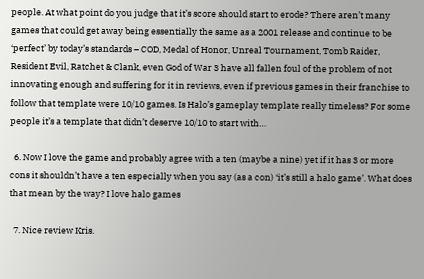people. At what point do you judge that it’s score should start to erode? There aren’t many games that could get away being essentially the same as a 2001 release and continue to be ‘perfect’ by today’s standards – COD, Medal of Honor, Unreal Tournament, Tomb Raider, Resident Evil, Ratchet & Clank, even God of War 3 have all fallen foul of the problem of not innovating enough and suffering for it in reviews, even if previous games in their franchise to follow that template were 10/10 games. Is Halo’s gameplay template really timeless? For some people it’s a template that didn’t deserve 10/10 to start with…

  6. Now I love the game and probably agree with a ten (maybe a nine) yet if it has 3 or more cons it shouldn’t have a ten especially when you say (as a con) ‘it’s still a halo game’. What does that mean by the way? I love halo games

  7. Nice review Kris.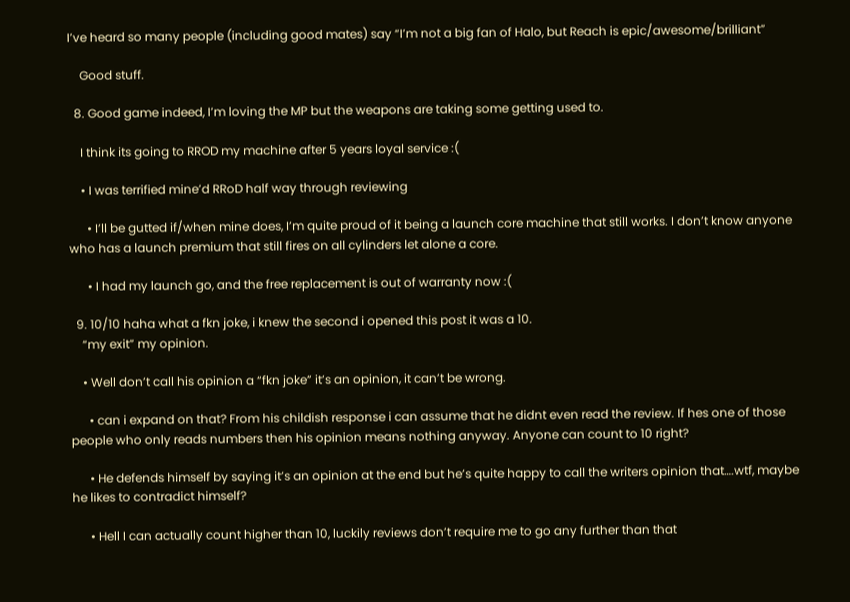I’ve heard so many people (including good mates) say “I’m not a big fan of Halo, but Reach is epic/awesome/brilliant”

    Good stuff.

  8. Good game indeed, I’m loving the MP but the weapons are taking some getting used to.

    I think its going to RROD my machine after 5 years loyal service :(

    • I was terrified mine’d RRoD half way through reviewing

      • I’ll be gutted if/when mine does, I’m quite proud of it being a launch core machine that still works. I don’t know anyone who has a launch premium that still fires on all cylinders let alone a core.

      • I had my launch go, and the free replacement is out of warranty now :(

  9. 10/10 haha what a fkn joke, i knew the second i opened this post it was a 10.
    “my exit” my opinion.

    • Well don’t call his opinion a “fkn joke” it’s an opinion, it can’t be wrong.

      • can i expand on that? From his childish response i can assume that he didnt even read the review. If hes one of those people who only reads numbers then his opinion means nothing anyway. Anyone can count to 10 right?

      • He defends himself by saying it’s an opinion at the end but he’s quite happy to call the writers opinion that….wtf, maybe he likes to contradict himself?

      • Hell I can actually count higher than 10, luckily reviews don’t require me to go any further than that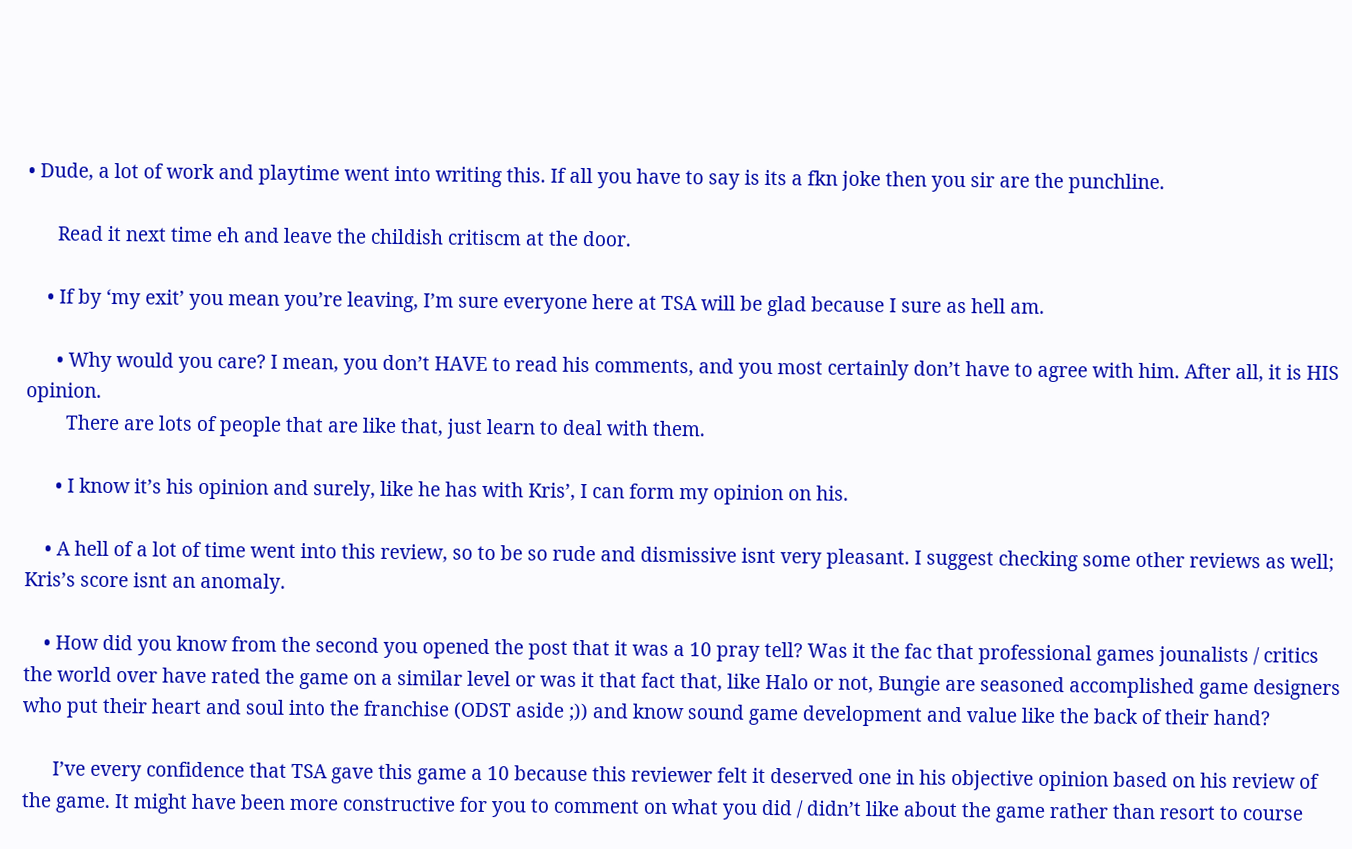• Dude, a lot of work and playtime went into writing this. If all you have to say is its a fkn joke then you sir are the punchline.

      Read it next time eh and leave the childish critiscm at the door.

    • If by ‘my exit’ you mean you’re leaving, I’m sure everyone here at TSA will be glad because I sure as hell am.

      • Why would you care? I mean, you don’t HAVE to read his comments, and you most certainly don’t have to agree with him. After all, it is HIS opinion.
        There are lots of people that are like that, just learn to deal with them.

      • I know it’s his opinion and surely, like he has with Kris’, I can form my opinion on his.

    • A hell of a lot of time went into this review, so to be so rude and dismissive isnt very pleasant. I suggest checking some other reviews as well; Kris’s score isnt an anomaly.

    • How did you know from the second you opened the post that it was a 10 pray tell? Was it the fac that professional games jounalists / critics the world over have rated the game on a similar level or was it that fact that, like Halo or not, Bungie are seasoned accomplished game designers who put their heart and soul into the franchise (ODST aside ;)) and know sound game development and value like the back of their hand?

      I’ve every confidence that TSA gave this game a 10 because this reviewer felt it deserved one in his objective opinion based on his review of the game. It might have been more constructive for you to comment on what you did / didn’t like about the game rather than resort to course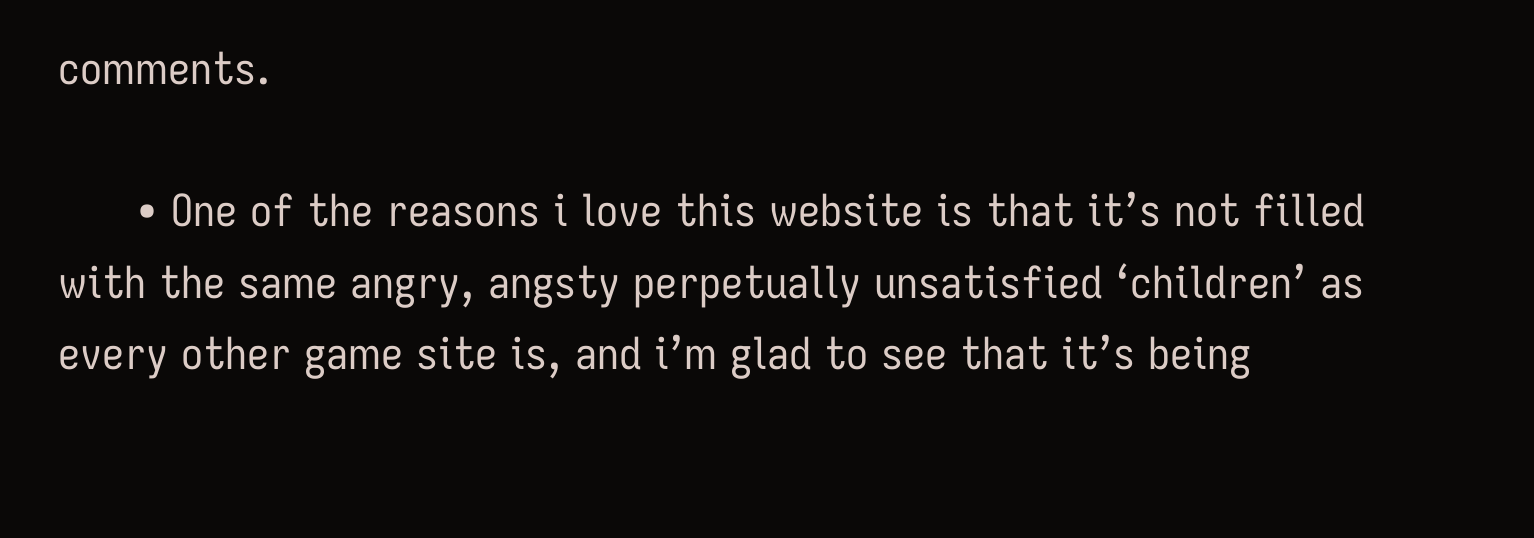comments.

      • One of the reasons i love this website is that it’s not filled with the same angry, angsty perpetually unsatisfied ‘children’ as every other game site is, and i’m glad to see that it’s being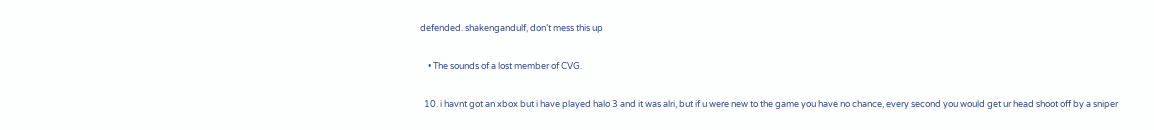defended. shakengandulf, don’t mess this up

    • The sounds of a lost member of CVG.

  10. i havnt got an xbox but i have played halo 3 and it was alri, but if u were new to the game you have no chance, every second you would get ur head shoot off by a sniper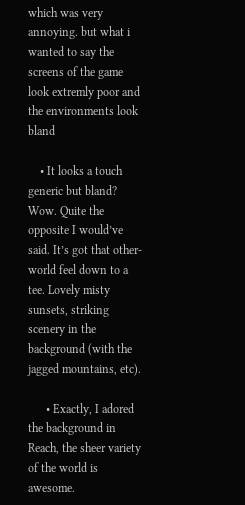which was very annoying. but what i wanted to say the screens of the game look extremly poor and the environments look bland

    • It looks a touch generic but bland? Wow. Quite the opposite I would’ve said. It’s got that other-world feel down to a tee. Lovely misty sunsets, striking scenery in the background (with the jagged mountains, etc).

      • Exactly, I adored the background in Reach, the sheer variety of the world is awesome.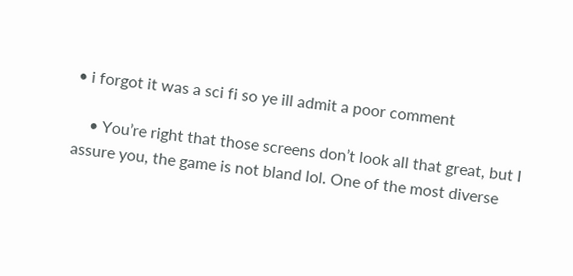• i forgot it was a sci fi so ye ill admit a poor comment

    • You’re right that those screens don’t look all that great, but I assure you, the game is not bland lol. One of the most diverse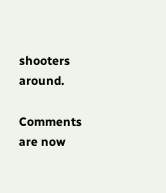shooters around.

Comments are now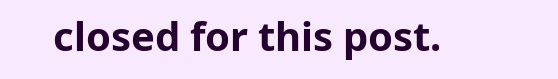closed for this post.